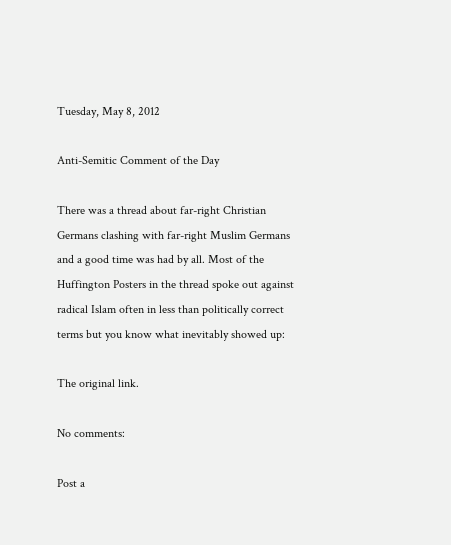Tuesday, May 8, 2012

Anti-Semitic Comment of the Day

There was a thread about far-right Christian Germans clashing with far-right Muslim Germans and a good time was had by all. Most of the Huffington Posters in the thread spoke out against radical Islam often in less than politically correct terms but you know what inevitably showed up:

The original link.

No comments:

Post a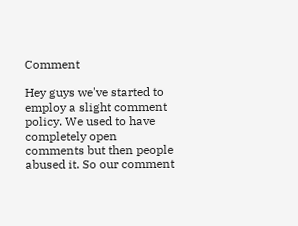Comment

Hey guys we've started to employ a slight comment policy. We used to have completely open comments but then people abused it. So our comment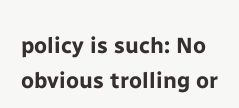policy is such: No obvious trolling or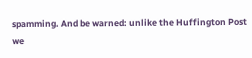spamming. And be warned: unlike the Huffington Post we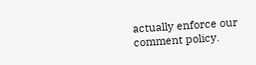actually enforce our comment policy.